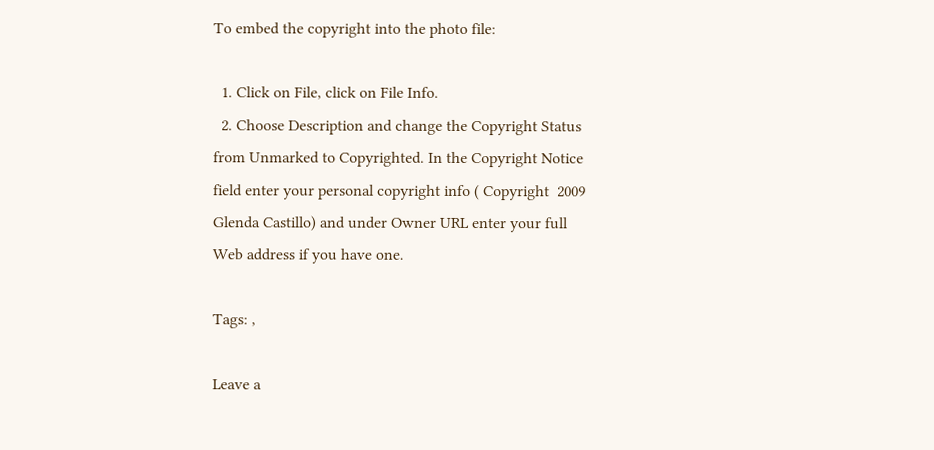To embed the copyright into the photo file:

  1. Click on File, click on File Info.
  2. Choose Description and change the Copyright Status from Unmarked to Copyrighted. In the Copyright Notice field enter your personal copyright info ( Copyright  2009 Glenda Castillo) and under Owner URL enter your full Web address if you have one.

Tags: ,

Leave a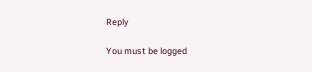Reply

You must be logged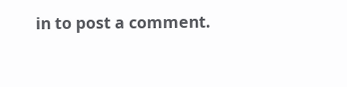in to post a comment.